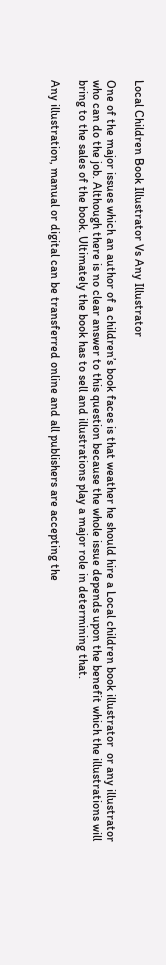Local Children Book Illustrator Vs Any Illustrator

One of the major issues which an author of a children’s book faces is that weather he should hire a Local children book illustrator  or any illustrator who can do the job. Although there is no clear answer to this question because the whole issue depends upon the benefit which the illustrations will bring to the sales of the book. Ultimately the book has to sell and illustrations play a major role in determining that.

Any illustration, manual or digital can be transferred online and all publishers are accepting the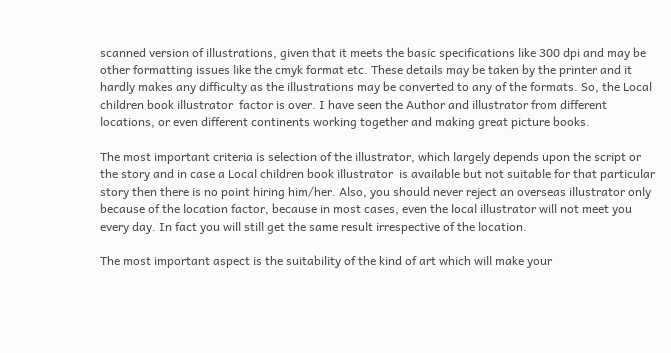scanned version of illustrations, given that it meets the basic specifications like 300 dpi and may be other formatting issues like the cmyk format etc. These details may be taken by the printer and it hardly makes any difficulty as the illustrations may be converted to any of the formats. So, the Local children book illustrator  factor is over. I have seen the Author and illustrator from different locations, or even different continents working together and making great picture books.

The most important criteria is selection of the illustrator, which largely depends upon the script or the story and in case a Local children book illustrator  is available but not suitable for that particular story then there is no point hiring him/her. Also, you should never reject an overseas illustrator only because of the location factor, because in most cases, even the local illustrator will not meet you every day. In fact you will still get the same result irrespective of the location.

The most important aspect is the suitability of the kind of art which will make your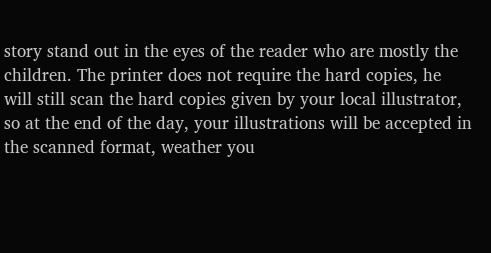story stand out in the eyes of the reader who are mostly the children. The printer does not require the hard copies, he will still scan the hard copies given by your local illustrator, so at the end of the day, your illustrations will be accepted in the scanned format, weather you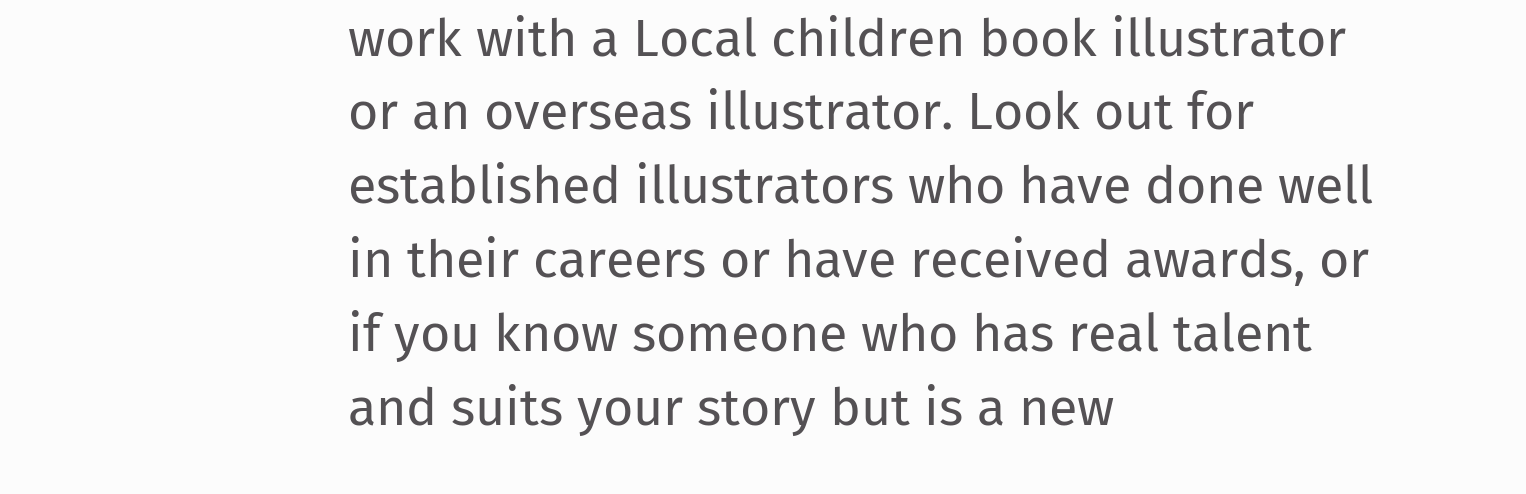work with a Local children book illustrator or an overseas illustrator. Look out for established illustrators who have done well in their careers or have received awards, or if you know someone who has real talent and suits your story but is a new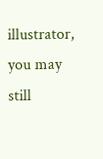illustrator, you may still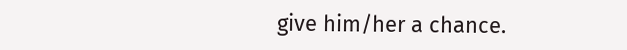give him/her a chance.